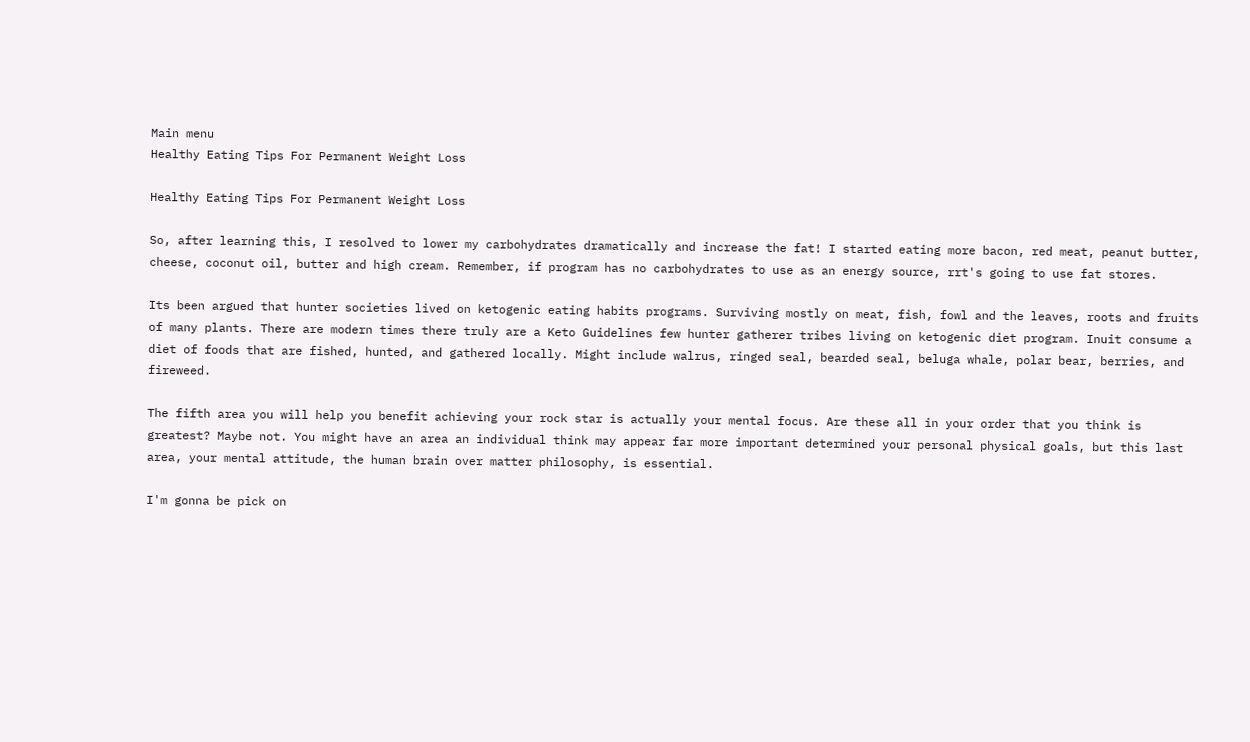Main menu
Healthy Eating Tips For Permanent Weight Loss

Healthy Eating Tips For Permanent Weight Loss

So, after learning this, I resolved to lower my carbohydrates dramatically and increase the fat! I started eating more bacon, red meat, peanut butter, cheese, coconut oil, butter and high cream. Remember, if program has no carbohydrates to use as an energy source, rrt's going to use fat stores.

Its been argued that hunter societies lived on ketogenic eating habits programs. Surviving mostly on meat, fish, fowl and the leaves, roots and fruits of many plants. There are modern times there truly are a Keto Guidelines few hunter gatherer tribes living on ketogenic diet program. Inuit consume a diet of foods that are fished, hunted, and gathered locally. Might include walrus, ringed seal, bearded seal, beluga whale, polar bear, berries, and fireweed.

The fifth area you will help you benefit achieving your rock star is actually your mental focus. Are these all in your order that you think is greatest? Maybe not. You might have an area an individual think may appear far more important determined your personal physical goals, but this last area, your mental attitude, the human brain over matter philosophy, is essential.

I'm gonna be pick on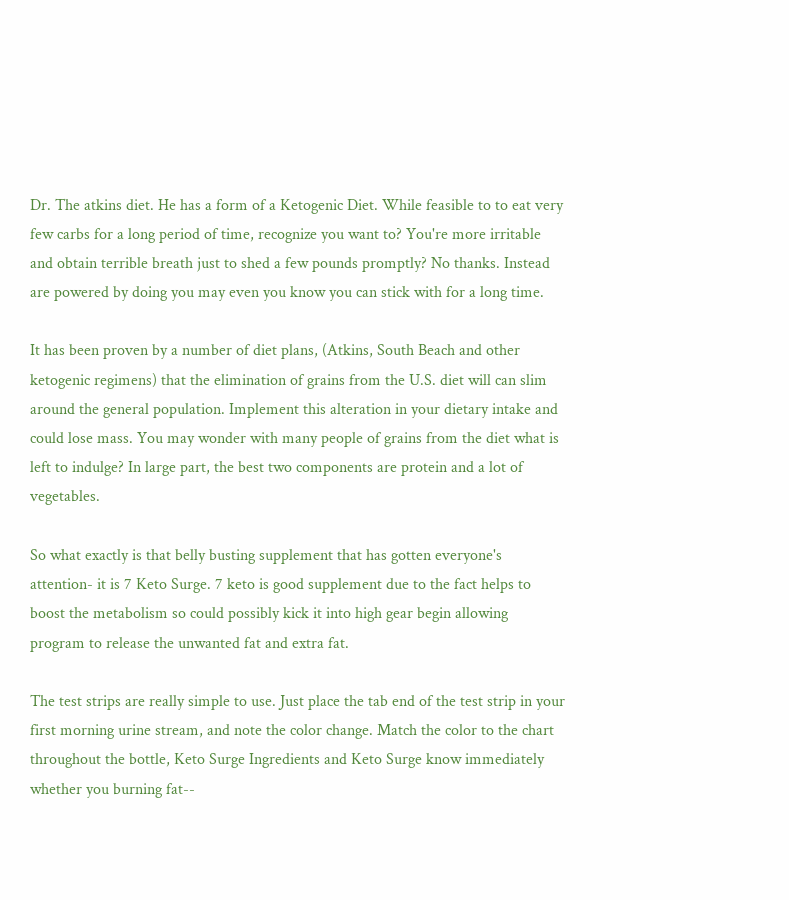Dr. The atkins diet. He has a form of a Ketogenic Diet. While feasible to to eat very few carbs for a long period of time, recognize you want to? You're more irritable and obtain terrible breath just to shed a few pounds promptly? No thanks. Instead are powered by doing you may even you know you can stick with for a long time.

It has been proven by a number of diet plans, (Atkins, South Beach and other ketogenic regimens) that the elimination of grains from the U.S. diet will can slim around the general population. Implement this alteration in your dietary intake and could lose mass. You may wonder with many people of grains from the diet what is left to indulge? In large part, the best two components are protein and a lot of vegetables.

So what exactly is that belly busting supplement that has gotten everyone's attention- it is 7 Keto Surge. 7 keto is good supplement due to the fact helps to boost the metabolism so could possibly kick it into high gear begin allowing program to release the unwanted fat and extra fat.

The test strips are really simple to use. Just place the tab end of the test strip in your first morning urine stream, and note the color change. Match the color to the chart throughout the bottle, Keto Surge Ingredients and Keto Surge know immediately whether you burning fat--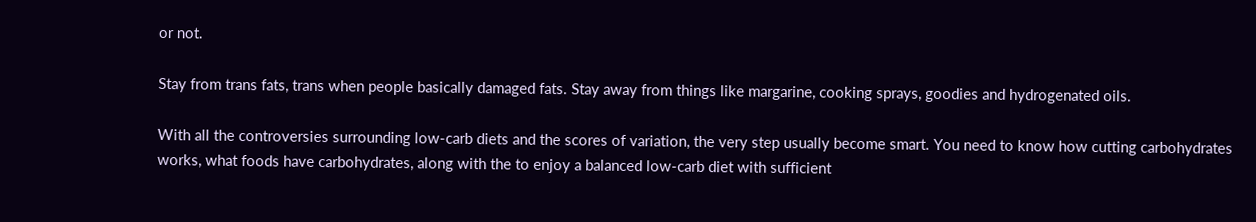or not.

Stay from trans fats, trans when people basically damaged fats. Stay away from things like margarine, cooking sprays, goodies and hydrogenated oils.

With all the controversies surrounding low-carb diets and the scores of variation, the very step usually become smart. You need to know how cutting carbohydrates works, what foods have carbohydrates, along with the to enjoy a balanced low-carb diet with sufficient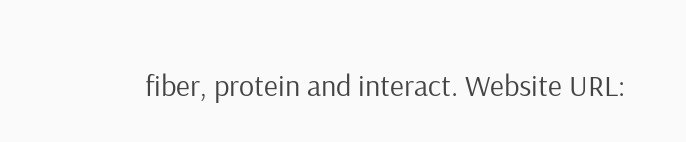fiber, protein and interact. Website URL: